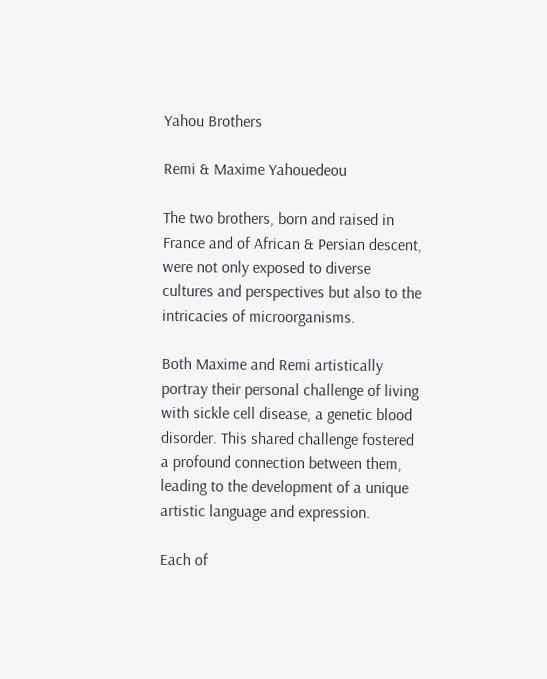Yahou Brothers

Remi & Maxime Yahouedeou

The two brothers, born and raised in France and of African & Persian descent, were not only exposed to diverse cultures and perspectives but also to the intricacies of microorganisms.

Both Maxime and Remi artistically portray their personal challenge of living with sickle cell disease, a genetic blood disorder. This shared challenge fostered a profound connection between them, leading to the development of a unique artistic language and expression.

Each of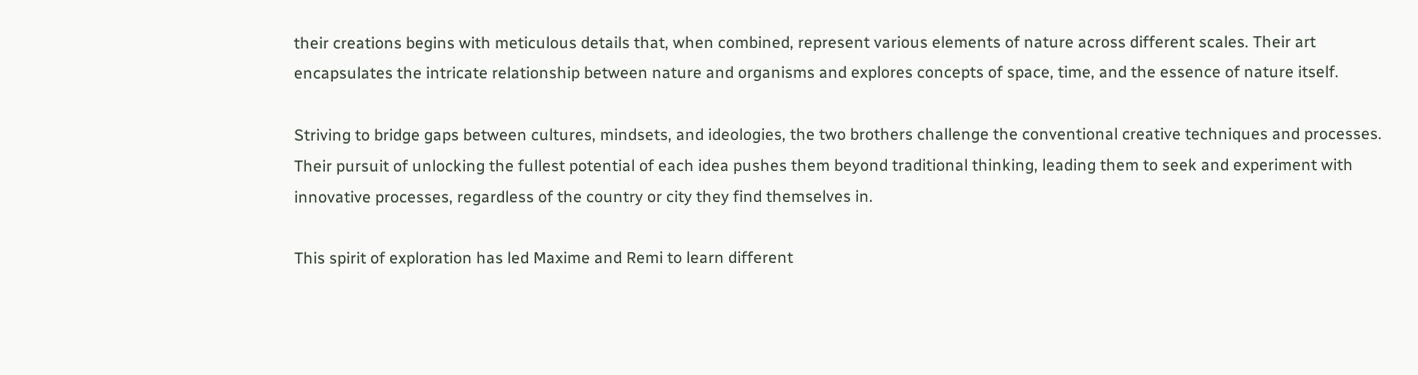their creations begins with meticulous details that, when combined, represent various elements of nature across different scales. Their art encapsulates the intricate relationship between nature and organisms and explores concepts of space, time, and the essence of nature itself.

Striving to bridge gaps between cultures, mindsets, and ideologies, the two brothers challenge the conventional creative techniques and processes. Their pursuit of unlocking the fullest potential of each idea pushes them beyond traditional thinking, leading them to seek and experiment with innovative processes, regardless of the country or city they find themselves in.

This spirit of exploration has led Maxime and Remi to learn different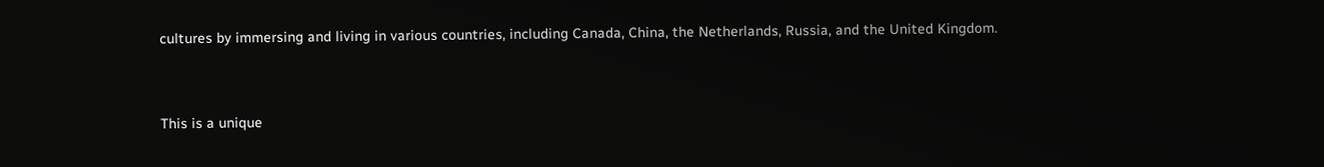cultures by immersing and living in various countries, including Canada, China, the Netherlands, Russia, and the United Kingdom.


This is a unique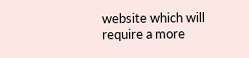website which will require a more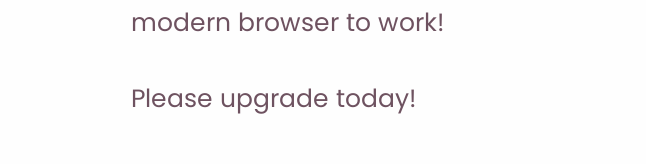modern browser to work!

Please upgrade today!